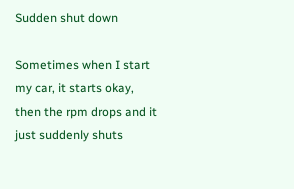Sudden shut down

Sometimes when I start my car, it starts okay, then the rpm drops and it just suddenly shuts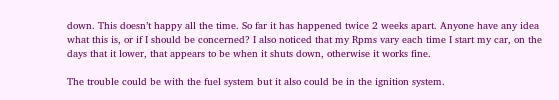down. This doesn’t happy all the time. So far it has happened twice 2 weeks apart. Anyone have any idea what this is, or if I should be concerned? I also noticed that my Rpms vary each time I start my car, on the days that it lower, that appears to be when it shuts down, otherwise it works fine.

The trouble could be with the fuel system but it also could be in the ignition system.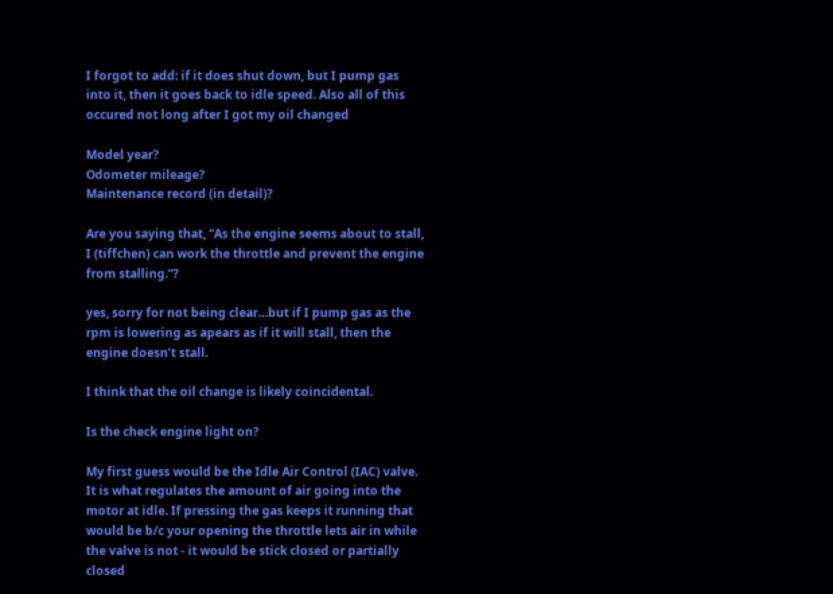I forgot to add: if it does shut down, but I pump gas into it, then it goes back to idle speed. Also all of this occured not long after I got my oil changed

Model year?
Odometer mileage?
Maintenance record (in detail)?

Are you saying that, “As the engine seems about to stall, I (tiffchen) can work the throttle and prevent the engine from stalling.”?

yes, sorry for not being clear…but if I pump gas as the rpm is lowering as apears as if it will stall, then the engine doesn’t stall.

I think that the oil change is likely coincidental.

Is the check engine light on?

My first guess would be the Idle Air Control (IAC) valve. It is what regulates the amount of air going into the motor at idle. If pressing the gas keeps it running that would be b/c your opening the throttle lets air in while the valve is not - it would be stick closed or partially closed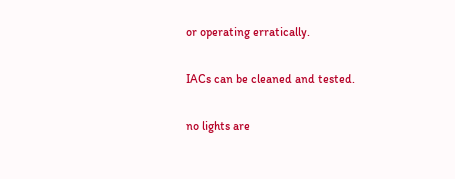or operating erratically.

IACs can be cleaned and tested.

no lights are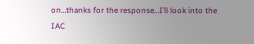on…thanks for the response…I’ll look into the IAC